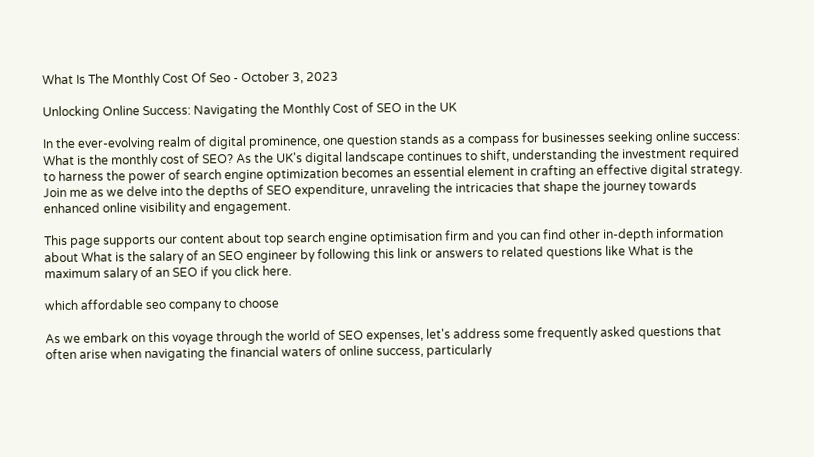What Is The Monthly Cost Of Seo - October 3, 2023

Unlocking Online Success: Navigating the Monthly Cost of SEO in the UK

In the ever-evolving realm of digital prominence, one question stands as a compass for businesses seeking online success: What is the monthly cost of SEO? As the UK's digital landscape continues to shift, understanding the investment required to harness the power of search engine optimization becomes an essential element in crafting an effective digital strategy. Join me as we delve into the depths of SEO expenditure, unraveling the intricacies that shape the journey towards enhanced online visibility and engagement.

This page supports our content about top search engine optimisation firm and you can find other in-depth information about What is the salary of an SEO engineer by following this link or answers to related questions like What is the maximum salary of an SEO if you click here.

which affordable seo company to choose

As we embark on this voyage through the world of SEO expenses, let's address some frequently asked questions that often arise when navigating the financial waters of online success, particularly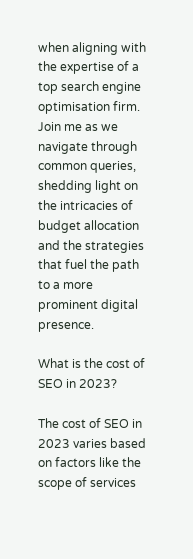when aligning with the expertise of a top search engine optimisation firm. Join me as we navigate through common queries, shedding light on the intricacies of budget allocation and the strategies that fuel the path to a more prominent digital presence.

What is the cost of SEO in 2023?

The cost of SEO in 2023 varies based on factors like the scope of services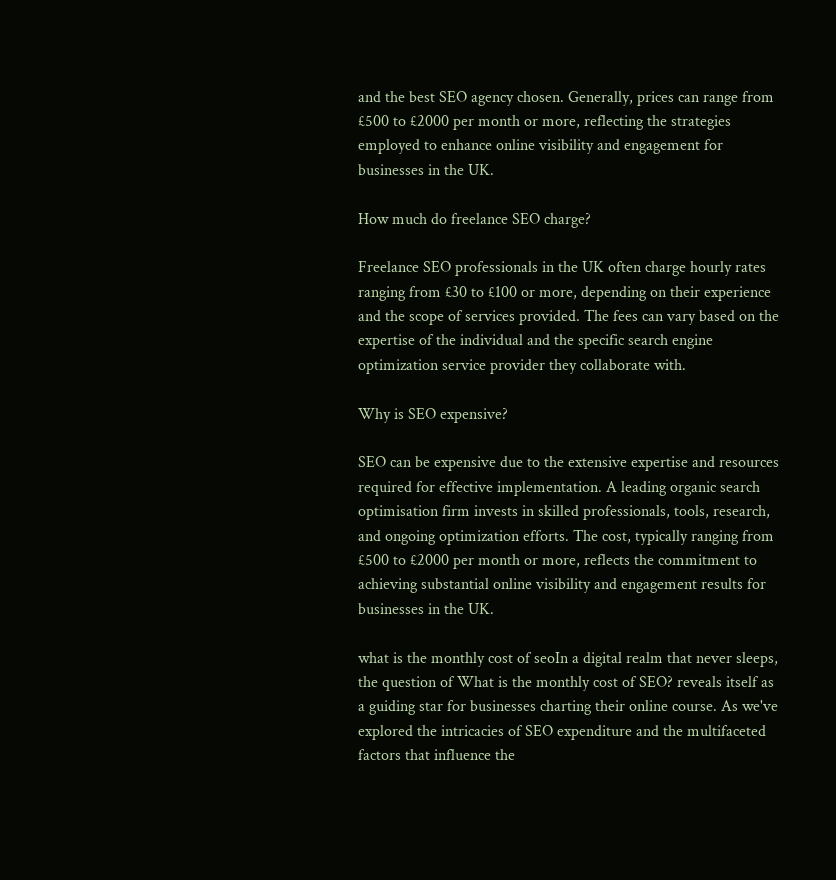and the best SEO agency chosen. Generally, prices can range from £500 to £2000 per month or more, reflecting the strategies employed to enhance online visibility and engagement for businesses in the UK.

How much do freelance SEO charge?

Freelance SEO professionals in the UK often charge hourly rates ranging from £30 to £100 or more, depending on their experience and the scope of services provided. The fees can vary based on the expertise of the individual and the specific search engine optimization service provider they collaborate with.

Why is SEO expensive?

SEO can be expensive due to the extensive expertise and resources required for effective implementation. A leading organic search optimisation firm invests in skilled professionals, tools, research, and ongoing optimization efforts. The cost, typically ranging from £500 to £2000 per month or more, reflects the commitment to achieving substantial online visibility and engagement results for businesses in the UK.

what is the monthly cost of seoIn a digital realm that never sleeps, the question of What is the monthly cost of SEO? reveals itself as a guiding star for businesses charting their online course. As we've explored the intricacies of SEO expenditure and the multifaceted factors that influence the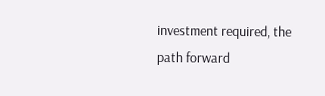investment required, the path forward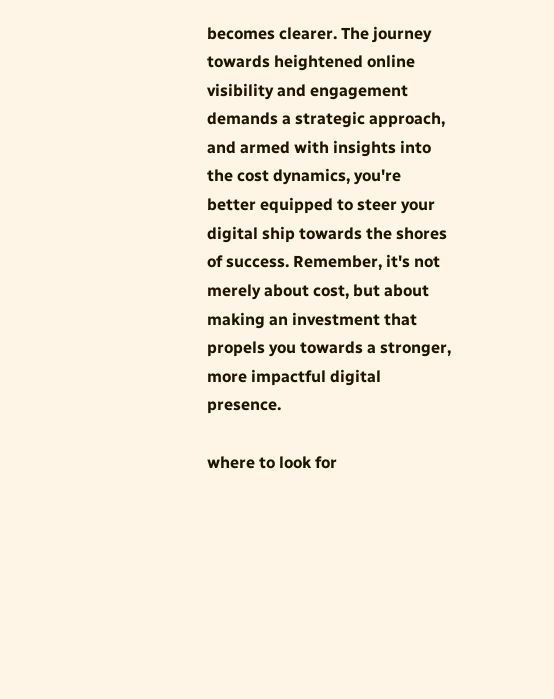becomes clearer. The journey towards heightened online visibility and engagement demands a strategic approach, and armed with insights into the cost dynamics, you're better equipped to steer your digital ship towards the shores of success. Remember, it's not merely about cost, but about making an investment that propels you towards a stronger, more impactful digital presence.

where to look for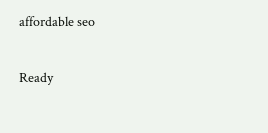affordable seo

Ready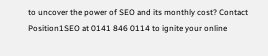to uncover the power of SEO and its monthly cost? Contact Position1SEO at 0141 846 0114 to ignite your online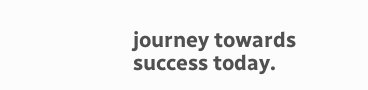journey towards success today.